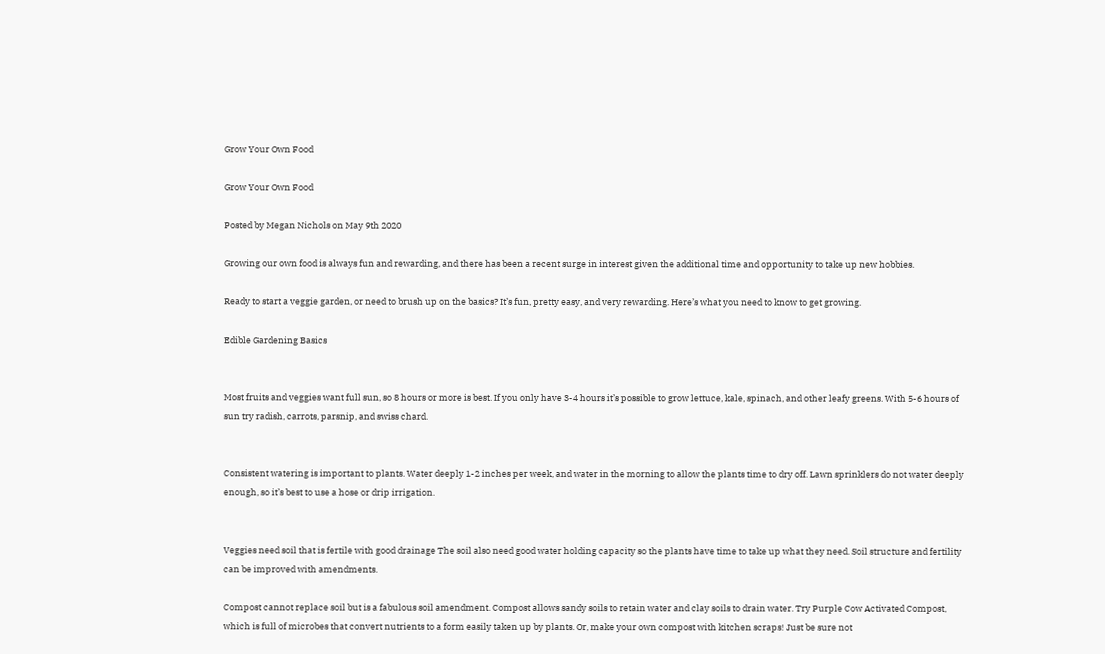Grow Your Own Food

Grow Your Own Food

Posted by Megan Nichols on May 9th 2020

Growing our own food is always fun and rewarding, and there has been a recent surge in interest given the additional time and opportunity to take up new hobbies.

Ready to start a veggie garden, or need to brush up on the basics? It’s fun, pretty easy, and very rewarding. Here’s what you need to know to get growing.

Edible Gardening Basics


Most fruits and veggies want full sun, so 8 hours or more is best. If you only have 3-4 hours it’s possible to grow lettuce, kale, spinach, and other leafy greens. With 5-6 hours of sun try radish, carrots, parsnip, and swiss chard.


Consistent watering is important to plants. Water deeply 1-2 inches per week, and water in the morning to allow the plants time to dry off. Lawn sprinklers do not water deeply enough, so it’s best to use a hose or drip irrigation.


Veggies need soil that is fertile with good drainage The soil also need good water holding capacity so the plants have time to take up what they need. Soil structure and fertility can be improved with amendments.

Compost cannot replace soil but is a fabulous soil amendment. Compost allows sandy soils to retain water and clay soils to drain water. Try Purple Cow Activated Compost, which is full of microbes that convert nutrients to a form easily taken up by plants. Or, make your own compost with kitchen scraps! Just be sure not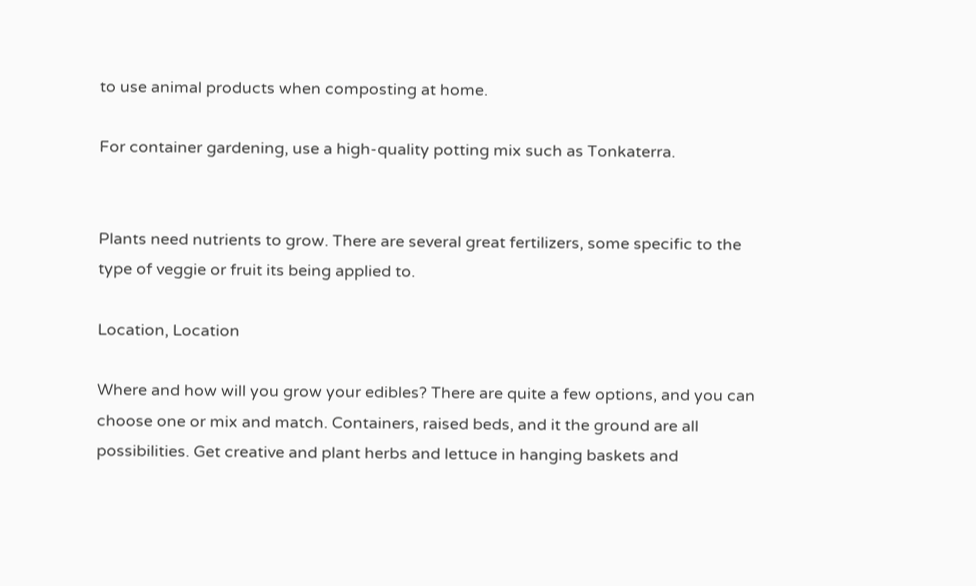to use animal products when composting at home.

For container gardening, use a high-quality potting mix such as Tonkaterra.


Plants need nutrients to grow. There are several great fertilizers, some specific to the type of veggie or fruit its being applied to.

Location, Location

Where and how will you grow your edibles? There are quite a few options, and you can choose one or mix and match. Containers, raised beds, and it the ground are all possibilities. Get creative and plant herbs and lettuce in hanging baskets and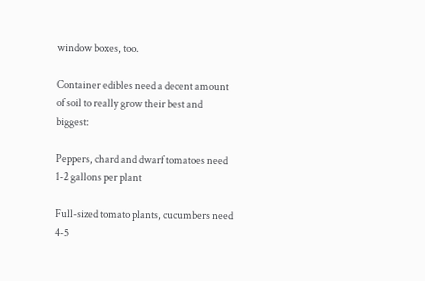window boxes, too.

Container edibles need a decent amount of soil to really grow their best and biggest:

Peppers, chard and dwarf tomatoes need 1-2 gallons per plant

Full-sized tomato plants, cucumbers need 4-5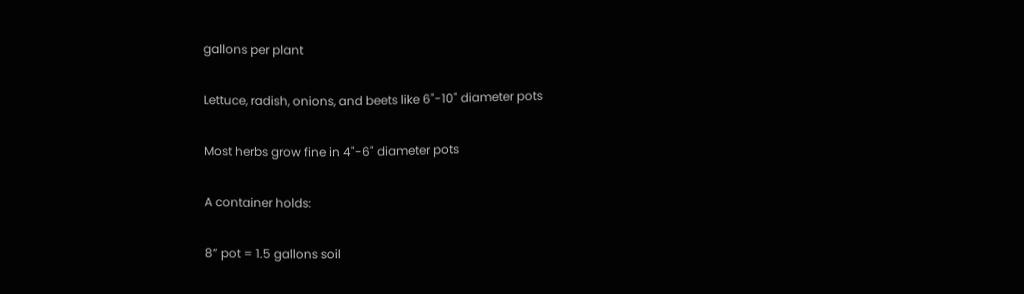gallons per plant

Lettuce, radish, onions, and beets like 6"-10" diameter pots

Most herbs grow fine in 4"-6" diameter pots

A container holds:

8” pot = 1.5 gallons soil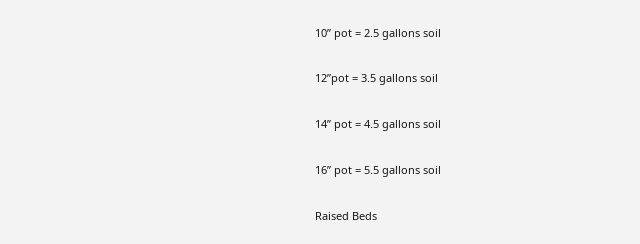10” pot = 2.5 gallons soil

12”pot = 3.5 gallons soil

14” pot = 4.5 gallons soil

16” pot = 5.5 gallons soil

Raised Beds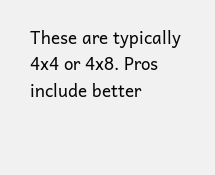These are typically 4x4 or 4x8. Pros include better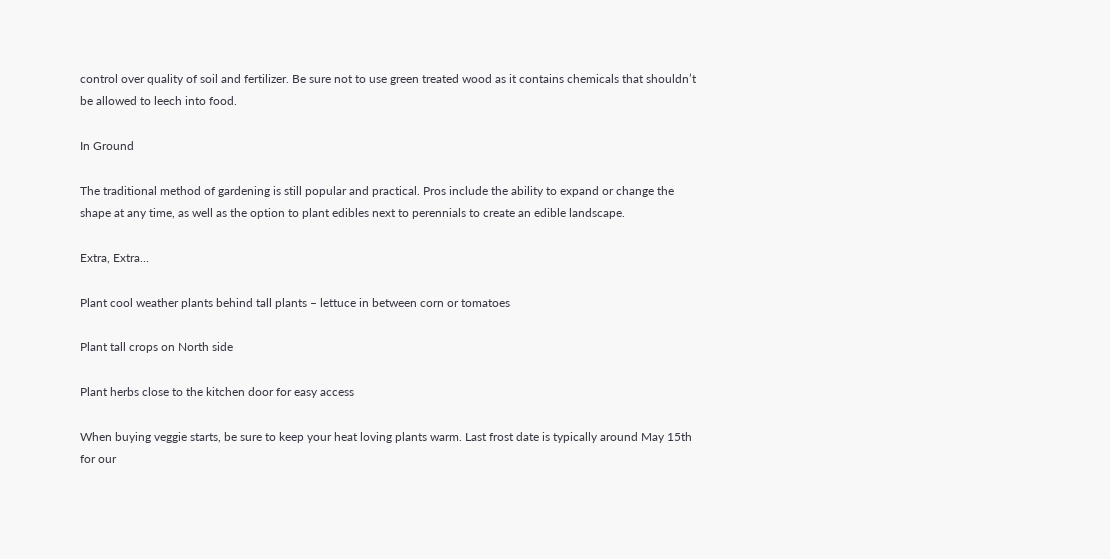control over quality of soil and fertilizer. Be sure not to use green treated wood as it contains chemicals that shouldn’t be allowed to leech into food.

In Ground

The traditional method of gardening is still popular and practical. Pros include the ability to expand or change the shape at any time, as well as the option to plant edibles next to perennials to create an edible landscape.

Extra, Extra…

Plant cool weather plants behind tall plants – lettuce in between corn or tomatoes

Plant tall crops on North side

Plant herbs close to the kitchen door for easy access

When buying veggie starts, be sure to keep your heat loving plants warm. Last frost date is typically around May 15th for our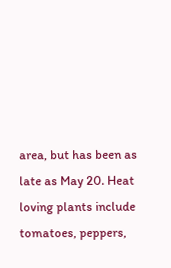area, but has been as late as May 20. Heat loving plants include tomatoes, peppers,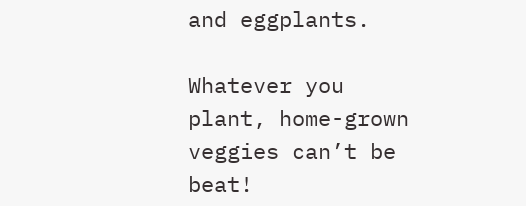and eggplants.

Whatever you plant, home-grown veggies can’t be beat!